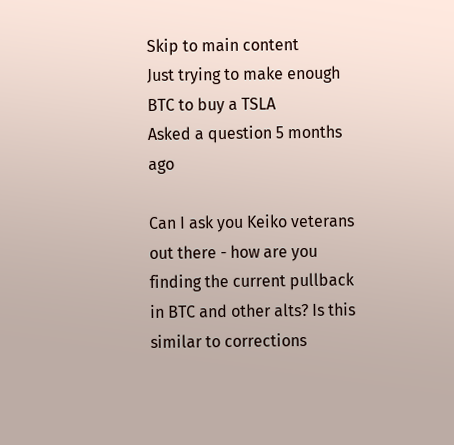Skip to main content
Just trying to make enough BTC to buy a TSLA
Asked a question 5 months ago

Can I ask you Keiko veterans out there - how are you finding the current pullback in BTC and other alts? Is this similar to corrections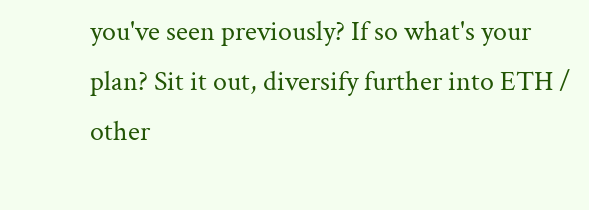you've seen previously? If so what's your plan? Sit it out, diversify further into ETH / other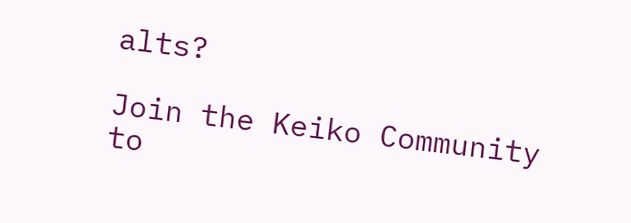alts?

Join the Keiko Community to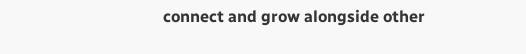connect and grow alongside other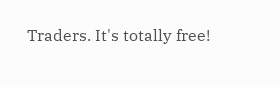Traders. It's totally free!